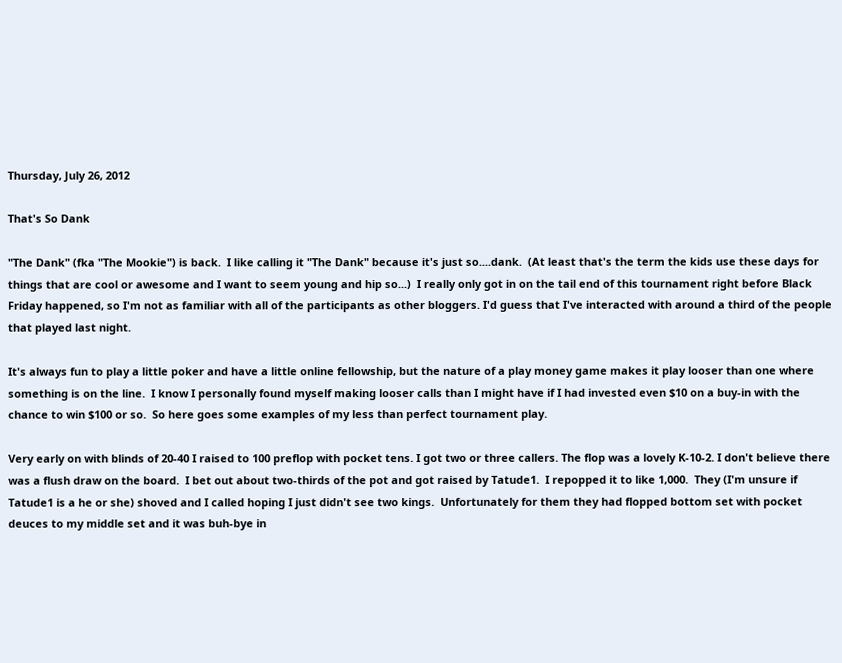Thursday, July 26, 2012

That's So Dank

"The Dank" (fka "The Mookie") is back.  I like calling it "The Dank" because it's just so....dank.  (At least that's the term the kids use these days for things that are cool or awesome and I want to seem young and hip so...)  I really only got in on the tail end of this tournament right before Black Friday happened, so I'm not as familiar with all of the participants as other bloggers. I'd guess that I've interacted with around a third of the people that played last night.

It's always fun to play a little poker and have a little online fellowship, but the nature of a play money game makes it play looser than one where something is on the line.  I know I personally found myself making looser calls than I might have if I had invested even $10 on a buy-in with the chance to win $100 or so.  So here goes some examples of my less than perfect tournament play.

Very early on with blinds of 20-40 I raised to 100 preflop with pocket tens. I got two or three callers. The flop was a lovely K-10-2. I don't believe there was a flush draw on the board.  I bet out about two-thirds of the pot and got raised by Tatude1.  I repopped it to like 1,000.  They (I'm unsure if Tatude1 is a he or she) shoved and I called hoping I just didn't see two kings.  Unfortunately for them they had flopped bottom set with pocket deuces to my middle set and it was buh-bye in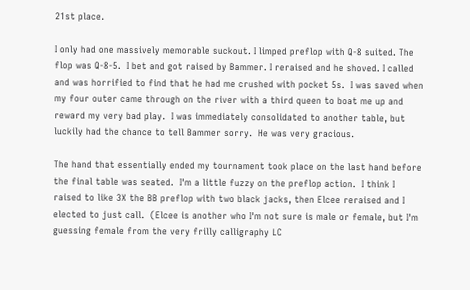21st place.

I only had one massively memorable suckout. I limped preflop with Q-8 suited. The flop was Q-8-5.  I bet and got raised by Bammer. I reraised and he shoved. I called and was horrified to find that he had me crushed with pocket 5s.  I was saved when my four outer came through on the river with a third queen to boat me up and reward my very bad play.  I was immediately consolidated to another table, but luckily had the chance to tell Bammer sorry.  He was very gracious.

The hand that essentially ended my tournament took place on the last hand before the final table was seated.  I'm a little fuzzy on the preflop action.  I think I raised to like 3X the BB preflop with two black jacks, then Elcee reraised and I elected to just call.  (Elcee is another who I'm not sure is male or female, but I'm guessing female from the very frilly calligraphy LC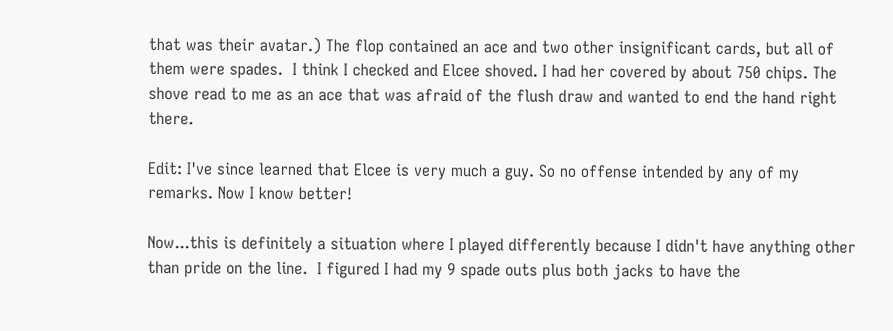that was their avatar.) The flop contained an ace and two other insignificant cards, but all of them were spades.  I think I checked and Elcee shoved. I had her covered by about 750 chips. The shove read to me as an ace that was afraid of the flush draw and wanted to end the hand right there.

Edit: I've since learned that Elcee is very much a guy. So no offense intended by any of my remarks. Now I know better!

Now...this is definitely a situation where I played differently because I didn't have anything other than pride on the line.  I figured I had my 9 spade outs plus both jacks to have the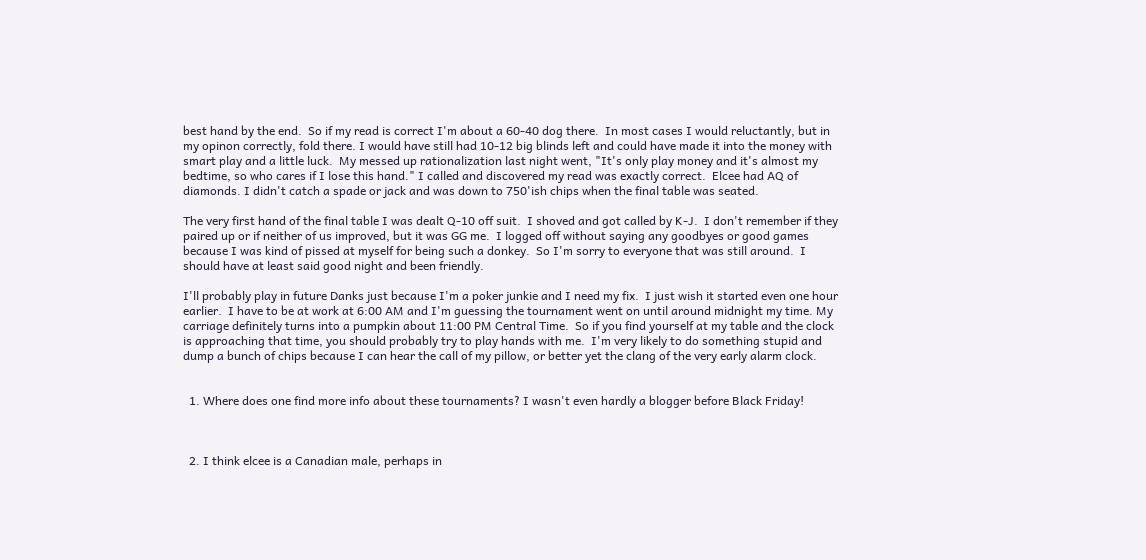best hand by the end.  So if my read is correct I'm about a 60-40 dog there.  In most cases I would reluctantly, but in my opinon correctly, fold there. I would have still had 10-12 big blinds left and could have made it into the money with smart play and a little luck.  My messed up rationalization last night went, "It's only play money and it's almost my bedtime, so who cares if I lose this hand." I called and discovered my read was exactly correct.  Elcee had AQ of diamonds. I didn't catch a spade or jack and was down to 750'ish chips when the final table was seated.

The very first hand of the final table I was dealt Q-10 off suit.  I shoved and got called by K-J.  I don't remember if they paired up or if neither of us improved, but it was GG me.  I logged off without saying any goodbyes or good games because I was kind of pissed at myself for being such a donkey.  So I'm sorry to everyone that was still around.  I should have at least said good night and been friendly.

I'll probably play in future Danks just because I'm a poker junkie and I need my fix.  I just wish it started even one hour earlier.  I have to be at work at 6:00 AM and I'm guessing the tournament went on until around midnight my time. My carriage definitely turns into a pumpkin about 11:00 PM Central Time.  So if you find yourself at my table and the clock is approaching that time, you should probably try to play hands with me.  I'm very likely to do something stupid and dump a bunch of chips because I can hear the call of my pillow, or better yet the clang of the very early alarm clock.


  1. Where does one find more info about these tournaments? I wasn't even hardly a blogger before Black Friday!



  2. I think elcee is a Canadian male, perhaps in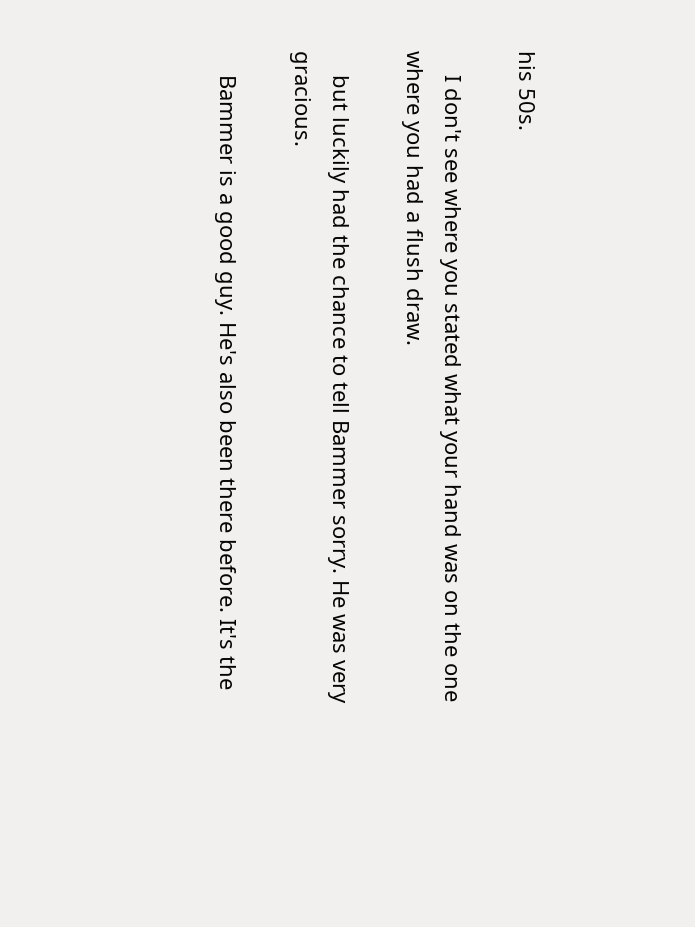his 50s.

    I don't see where you stated what your hand was on the one where you had a flush draw.

    but luckily had the chance to tell Bammer sorry. He was very gracious.

    Bammer is a good guy. He's also been there before. It's the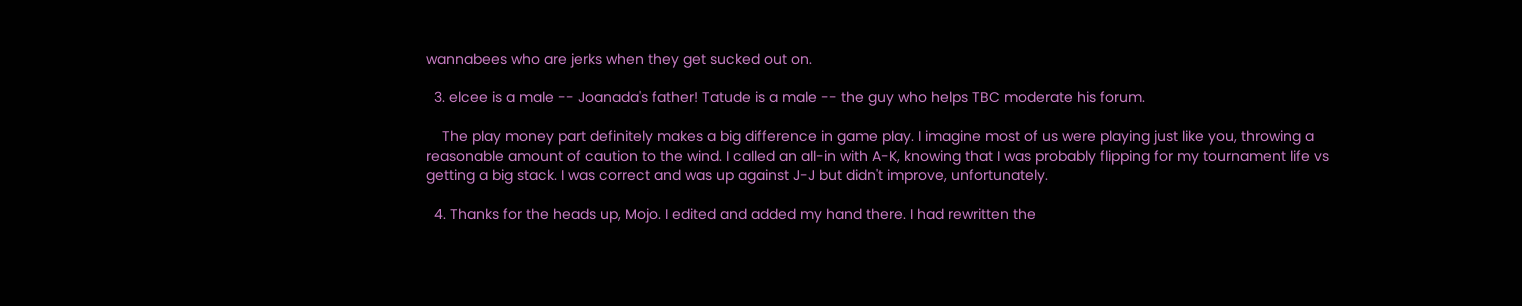wannabees who are jerks when they get sucked out on.

  3. elcee is a male -- Joanada's father! Tatude is a male -- the guy who helps TBC moderate his forum.

    The play money part definitely makes a big difference in game play. I imagine most of us were playing just like you, throwing a reasonable amount of caution to the wind. I called an all-in with A-K, knowing that I was probably flipping for my tournament life vs getting a big stack. I was correct and was up against J-J but didn't improve, unfortunately.

  4. Thanks for the heads up, Mojo. I edited and added my hand there. I had rewritten the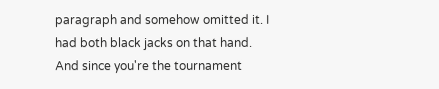paragraph and somehow omitted it. I had both black jacks on that hand. And since you're the tournament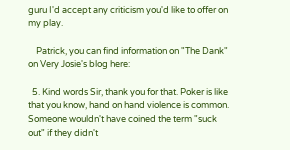guru I'd accept any criticism you'd like to offer on my play.

    Patrick, you can find information on "The Dank" on Very Josie's blog here:

  5. Kind words Sir, thank you for that. Poker is like that you know, hand on hand violence is common. Someone wouldn't have coined the term "suck out" if they didn't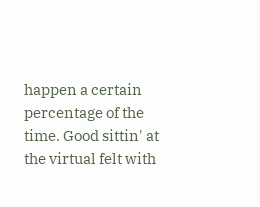happen a certain percentage of the time. Good sittin' at the virtual felt with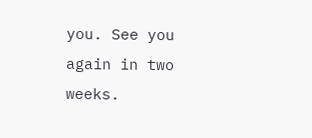you. See you again in two weeks.